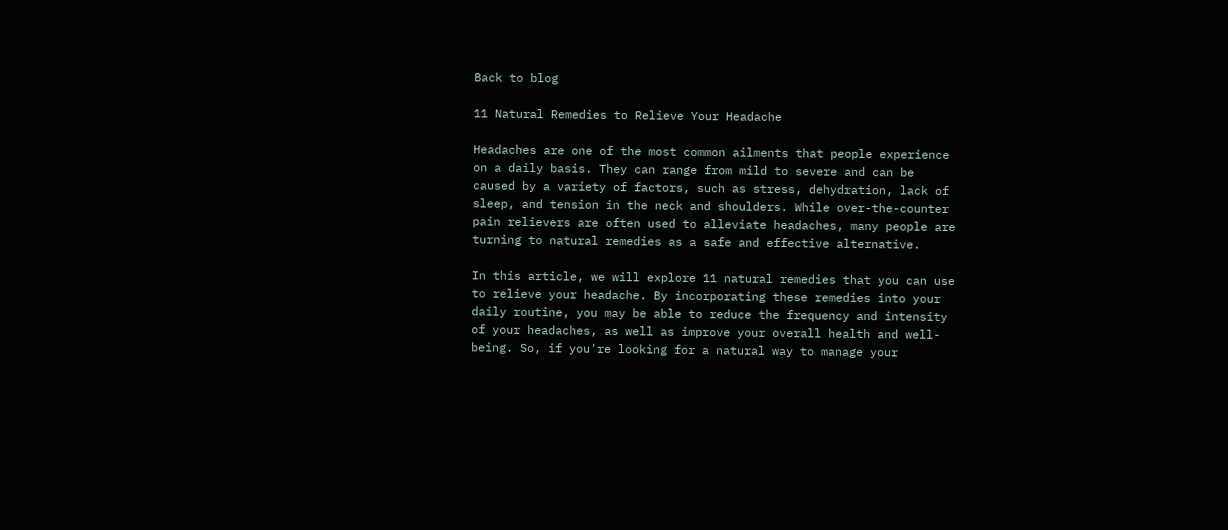Back to blog

11 Natural Remedies to Relieve Your Headache

Headaches are one of the most common ailments that people experience on a daily basis. They can range from mild to severe and can be caused by a variety of factors, such as stress, dehydration, lack of sleep, and tension in the neck and shoulders. While over-the-counter pain relievers are often used to alleviate headaches, many people are turning to natural remedies as a safe and effective alternative.

In this article, we will explore 11 natural remedies that you can use to relieve your headache. By incorporating these remedies into your daily routine, you may be able to reduce the frequency and intensity of your headaches, as well as improve your overall health and well-being. So, if you're looking for a natural way to manage your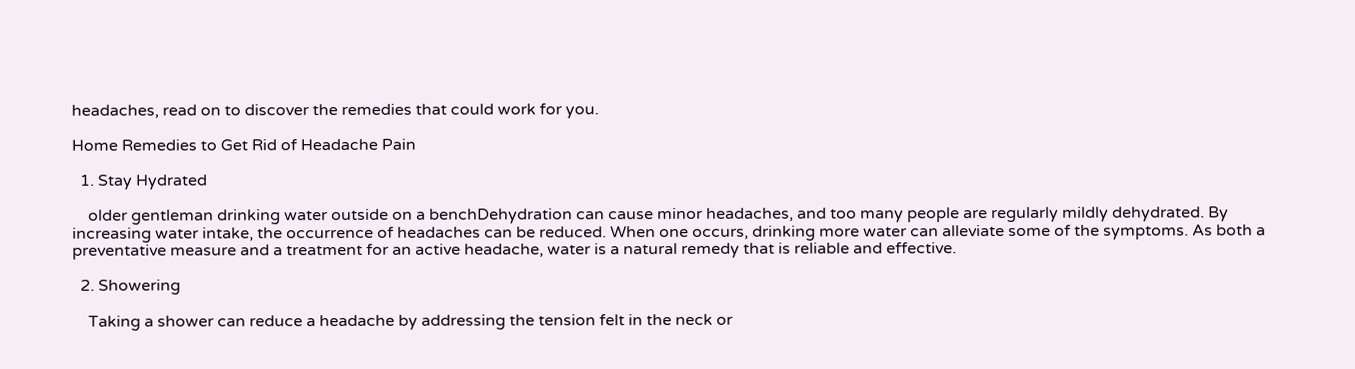headaches, read on to discover the remedies that could work for you.

Home Remedies to Get Rid of Headache Pain

  1. Stay Hydrated

    older gentleman drinking water outside on a benchDehydration can cause minor headaches, and too many people are regularly mildly dehydrated. By increasing water intake, the occurrence of headaches can be reduced. When one occurs, drinking more water can alleviate some of the symptoms. As both a preventative measure and a treatment for an active headache, water is a natural remedy that is reliable and effective.

  2. Showering

    Taking a shower can reduce a headache by addressing the tension felt in the neck or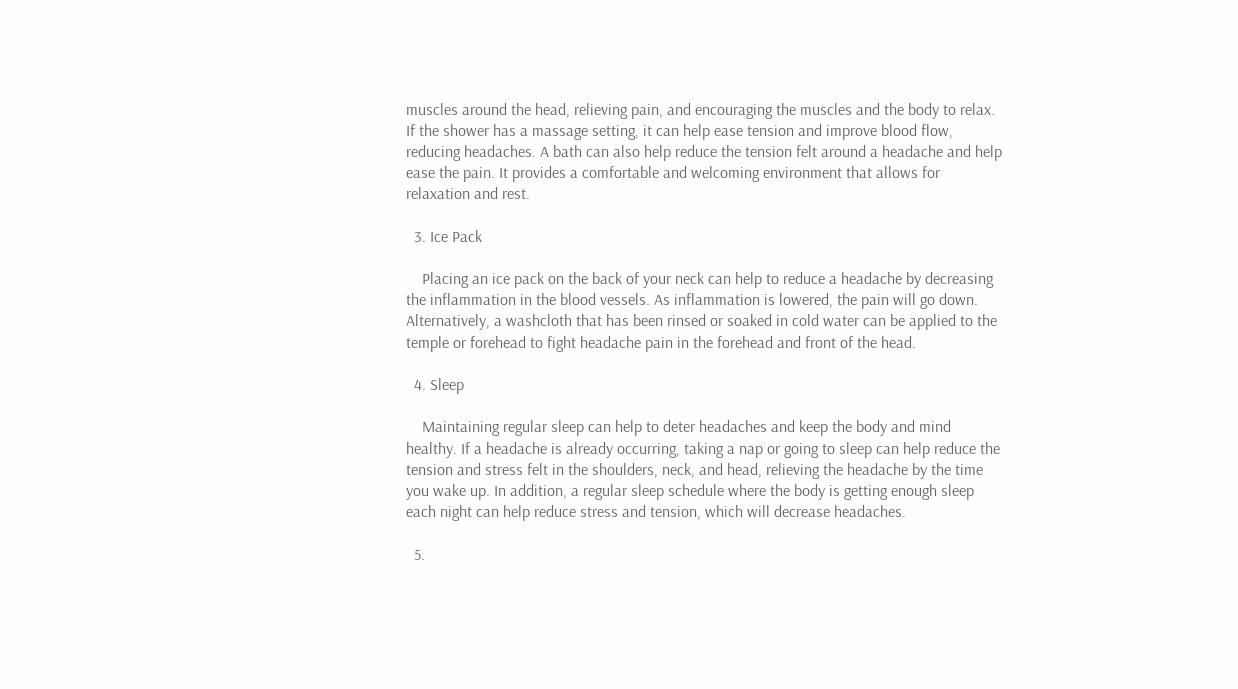muscles around the head, relieving pain, and encouraging the muscles and the body to relax. If the shower has a massage setting, it can help ease tension and improve blood flow, reducing headaches. A bath can also help reduce the tension felt around a headache and help ease the pain. It provides a comfortable and welcoming environment that allows for relaxation and rest.

  3. Ice Pack

    Placing an ice pack on the back of your neck can help to reduce a headache by decreasing the inflammation in the blood vessels. As inflammation is lowered, the pain will go down. Alternatively, a washcloth that has been rinsed or soaked in cold water can be applied to the temple or forehead to fight headache pain in the forehead and front of the head.

  4. Sleep

    Maintaining regular sleep can help to deter headaches and keep the body and mind healthy. If a headache is already occurring, taking a nap or going to sleep can help reduce the tension and stress felt in the shoulders, neck, and head, relieving the headache by the time you wake up. In addition, a regular sleep schedule where the body is getting enough sleep each night can help reduce stress and tension, which will decrease headaches.

  5.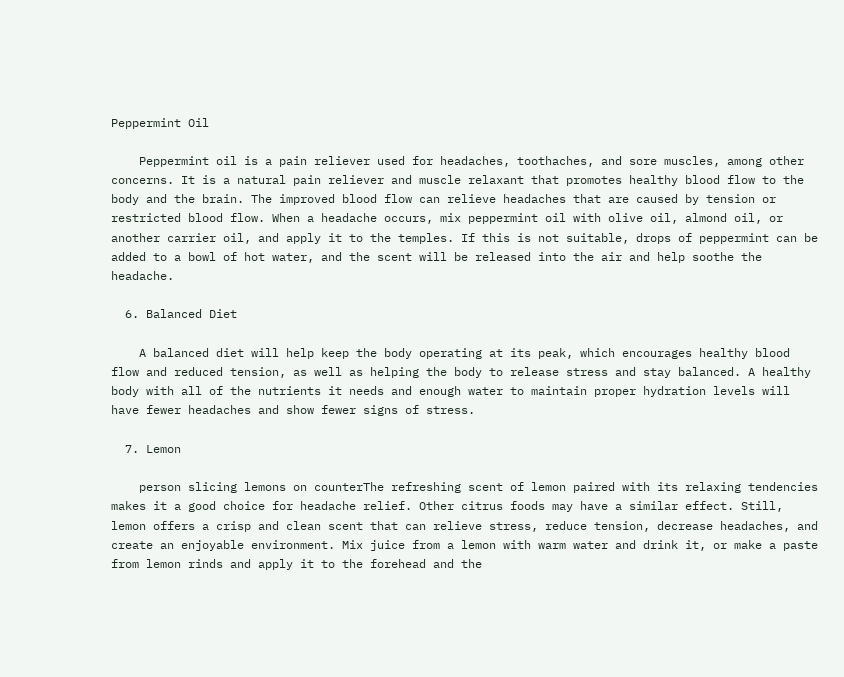Peppermint Oil

    Peppermint oil is a pain reliever used for headaches, toothaches, and sore muscles, among other concerns. It is a natural pain reliever and muscle relaxant that promotes healthy blood flow to the body and the brain. The improved blood flow can relieve headaches that are caused by tension or restricted blood flow. When a headache occurs, mix peppermint oil with olive oil, almond oil, or another carrier oil, and apply it to the temples. If this is not suitable, drops of peppermint can be added to a bowl of hot water, and the scent will be released into the air and help soothe the headache.

  6. Balanced Diet

    A balanced diet will help keep the body operating at its peak, which encourages healthy blood flow and reduced tension, as well as helping the body to release stress and stay balanced. A healthy body with all of the nutrients it needs and enough water to maintain proper hydration levels will have fewer headaches and show fewer signs of stress.

  7. Lemon

    person slicing lemons on counterThe refreshing scent of lemon paired with its relaxing tendencies makes it a good choice for headache relief. Other citrus foods may have a similar effect. Still, lemon offers a crisp and clean scent that can relieve stress, reduce tension, decrease headaches, and create an enjoyable environment. Mix juice from a lemon with warm water and drink it, or make a paste from lemon rinds and apply it to the forehead and the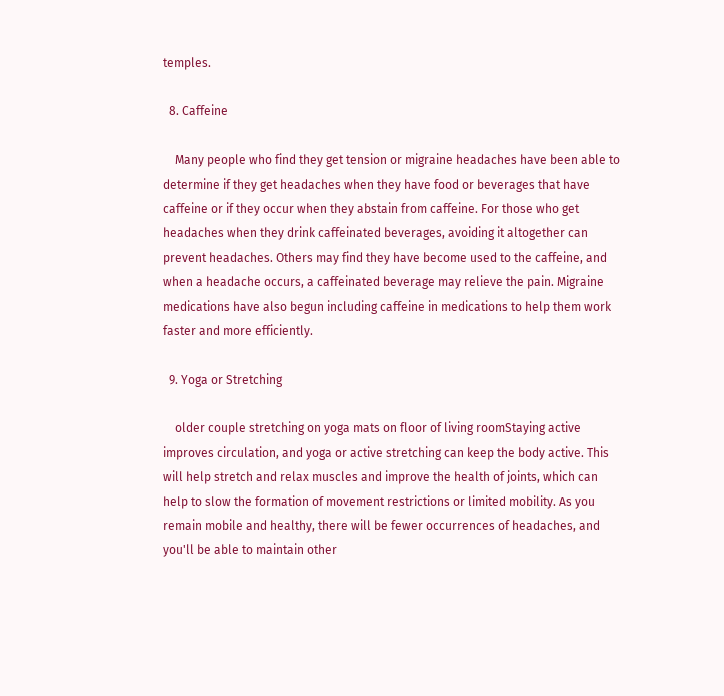temples.

  8. Caffeine

    Many people who find they get tension or migraine headaches have been able to determine if they get headaches when they have food or beverages that have caffeine or if they occur when they abstain from caffeine. For those who get headaches when they drink caffeinated beverages, avoiding it altogether can prevent headaches. Others may find they have become used to the caffeine, and when a headache occurs, a caffeinated beverage may relieve the pain. Migraine medications have also begun including caffeine in medications to help them work faster and more efficiently.

  9. Yoga or Stretching

    older couple stretching on yoga mats on floor of living roomStaying active improves circulation, and yoga or active stretching can keep the body active. This will help stretch and relax muscles and improve the health of joints, which can help to slow the formation of movement restrictions or limited mobility. As you remain mobile and healthy, there will be fewer occurrences of headaches, and you'll be able to maintain other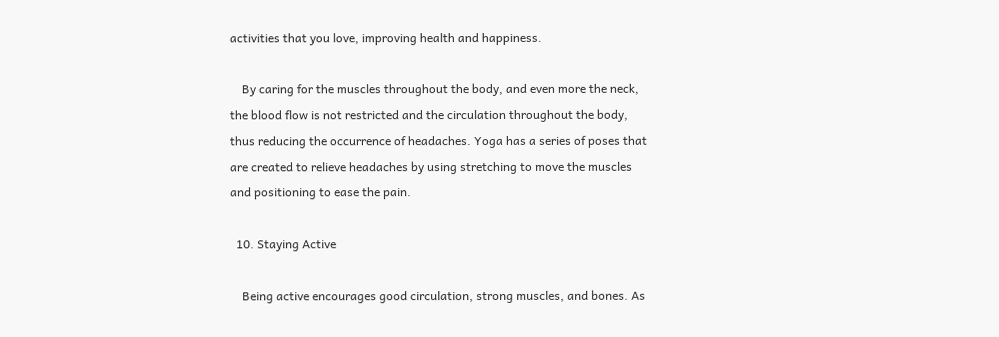activities that you love, improving health and happiness.

    By caring for the muscles throughout the body, and even more the neck, the blood flow is not restricted and the circulation throughout the body, thus reducing the occurrence of headaches. Yoga has a series of poses that are created to relieve headaches by using stretching to move the muscles and positioning to ease the pain.

  10. Staying Active

    Being active encourages good circulation, strong muscles, and bones. As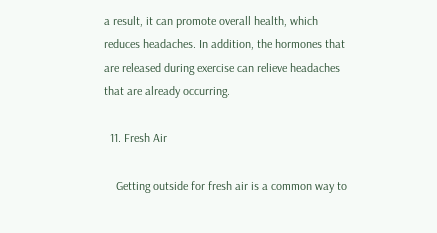a result, it can promote overall health, which reduces headaches. In addition, the hormones that are released during exercise can relieve headaches that are already occurring.

  11. Fresh Air

    Getting outside for fresh air is a common way to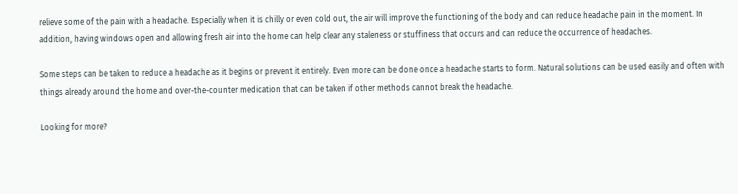relieve some of the pain with a headache. Especially when it is chilly or even cold out, the air will improve the functioning of the body and can reduce headache pain in the moment. In addition, having windows open and allowing fresh air into the home can help clear any staleness or stuffiness that occurs and can reduce the occurrence of headaches.

Some steps can be taken to reduce a headache as it begins or prevent it entirely. Even more can be done once a headache starts to form. Natural solutions can be used easily and often with things already around the home and over-the-counter medication that can be taken if other methods cannot break the headache.

Looking for more?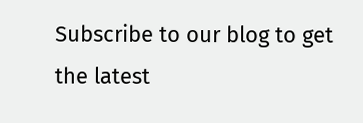Subscribe to our blog to get the latest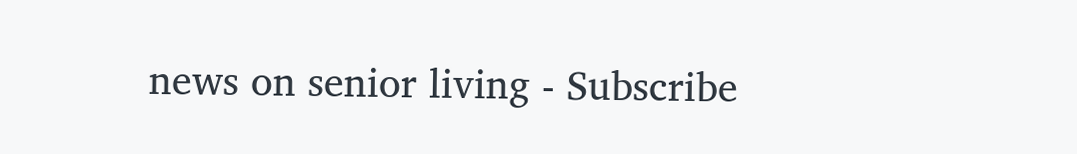news on senior living - Subscribe